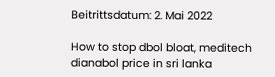Beitrittsdatum: 2. Mai 2022

How to stop dbol bloat, meditech dianabol price in sri lanka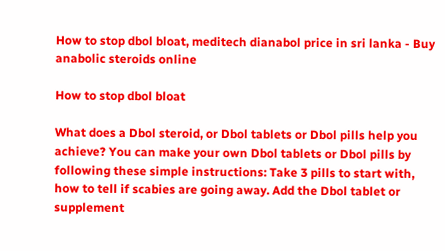How to stop dbol bloat, meditech dianabol price in sri lanka - Buy anabolic steroids online

How to stop dbol bloat

What does a Dbol steroid, or Dbol tablets or Dbol pills help you achieve? You can make your own Dbol tablets or Dbol pills by following these simple instructions: Take 3 pills to start with, how to tell if scabies are going away. Add the Dbol tablet or supplement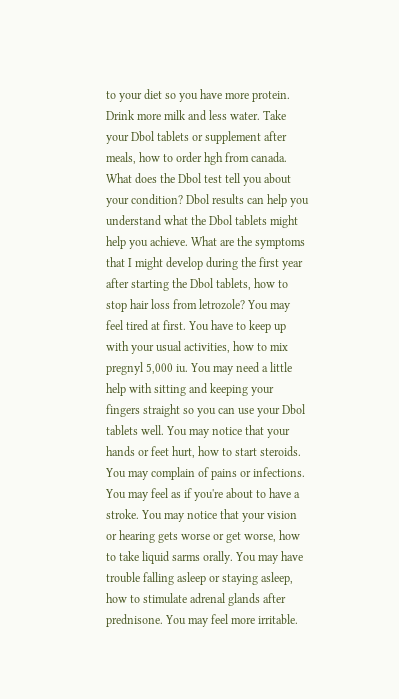to your diet so you have more protein. Drink more milk and less water. Take your Dbol tablets or supplement after meals, how to order hgh from canada. What does the Dbol test tell you about your condition? Dbol results can help you understand what the Dbol tablets might help you achieve. What are the symptoms that I might develop during the first year after starting the Dbol tablets, how to stop hair loss from letrozole? You may feel tired at first. You have to keep up with your usual activities, how to mix pregnyl 5,000 iu. You may need a little help with sitting and keeping your fingers straight so you can use your Dbol tablets well. You may notice that your hands or feet hurt, how to start steroids. You may complain of pains or infections. You may feel as if you're about to have a stroke. You may notice that your vision or hearing gets worse or get worse, how to take liquid sarms orally. You may have trouble falling asleep or staying asleep, how to stimulate adrenal glands after prednisone. You may feel more irritable.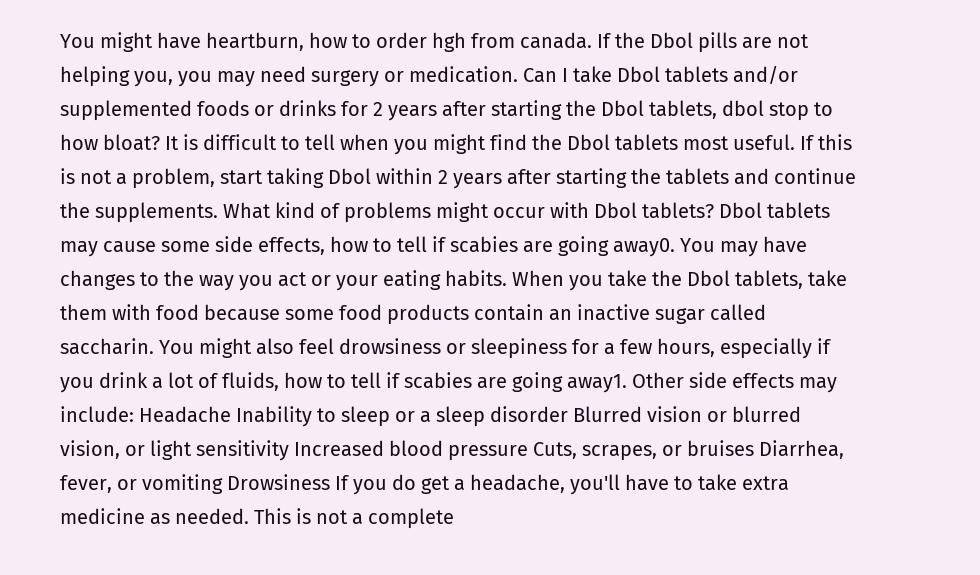You might have heartburn, how to order hgh from canada. If the Dbol pills are not helping you, you may need surgery or medication. Can I take Dbol tablets and/or supplemented foods or drinks for 2 years after starting the Dbol tablets, dbol stop to how bloat? It is difficult to tell when you might find the Dbol tablets most useful. If this is not a problem, start taking Dbol within 2 years after starting the tablets and continue the supplements. What kind of problems might occur with Dbol tablets? Dbol tablets may cause some side effects, how to tell if scabies are going away0. You may have changes to the way you act or your eating habits. When you take the Dbol tablets, take them with food because some food products contain an inactive sugar called saccharin. You might also feel drowsiness or sleepiness for a few hours, especially if you drink a lot of fluids, how to tell if scabies are going away1. Other side effects may include: Headache Inability to sleep or a sleep disorder Blurred vision or blurred vision, or light sensitivity Increased blood pressure Cuts, scrapes, or bruises Diarrhea, fever, or vomiting Drowsiness If you do get a headache, you'll have to take extra medicine as needed. This is not a complete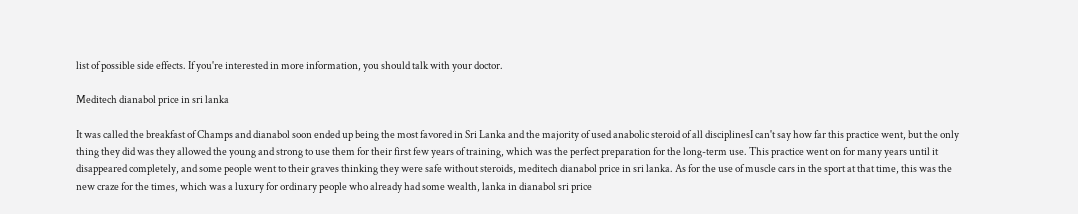list of possible side effects. If you're interested in more information, you should talk with your doctor.

Meditech dianabol price in sri lanka

It was called the breakfast of Champs and dianabol soon ended up being the most favored in Sri Lanka and the majority of used anabolic steroid of all disciplinesI can't say how far this practice went, but the only thing they did was they allowed the young and strong to use them for their first few years of training, which was the perfect preparation for the long-term use. This practice went on for many years until it disappeared completely, and some people went to their graves thinking they were safe without steroids, meditech dianabol price in sri lanka. As for the use of muscle cars in the sport at that time, this was the new craze for the times, which was a luxury for ordinary people who already had some wealth, lanka in dianabol sri price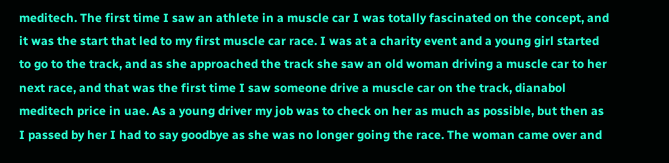meditech. The first time I saw an athlete in a muscle car I was totally fascinated on the concept, and it was the start that led to my first muscle car race. I was at a charity event and a young girl started to go to the track, and as she approached the track she saw an old woman driving a muscle car to her next race, and that was the first time I saw someone drive a muscle car on the track, dianabol meditech price in uae. As a young driver my job was to check on her as much as possible, but then as I passed by her I had to say goodbye as she was no longer going the race. The woman came over and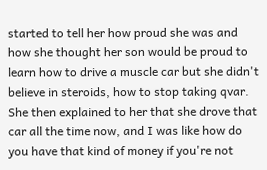started to tell her how proud she was and how she thought her son would be proud to learn how to drive a muscle car but she didn't believe in steroids, how to stop taking qvar. She then explained to her that she drove that car all the time now, and I was like how do you have that kind of money if you're not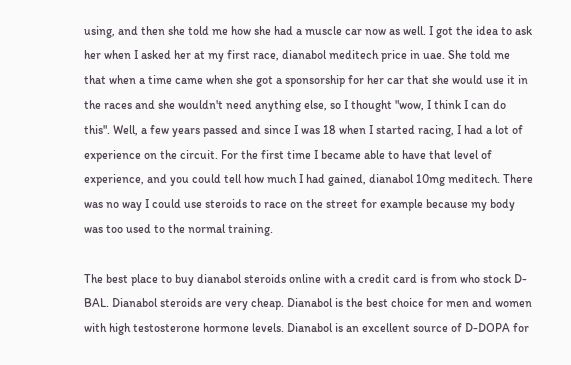using, and then she told me how she had a muscle car now as well. I got the idea to ask her when I asked her at my first race, dianabol meditech price in uae. She told me that when a time came when she got a sponsorship for her car that she would use it in the races and she wouldn't need anything else, so I thought "wow, I think I can do this". Well, a few years passed and since I was 18 when I started racing, I had a lot of experience on the circuit. For the first time I became able to have that level of experience, and you could tell how much I had gained, dianabol 10mg meditech. There was no way I could use steroids to race on the street for example because my body was too used to the normal training.

The best place to buy dianabol steroids online with a credit card is from who stock D-BAL. Dianabol steroids are very cheap. Dianabol is the best choice for men and women with high testosterone hormone levels. Dianabol is an excellent source of D-DOPA for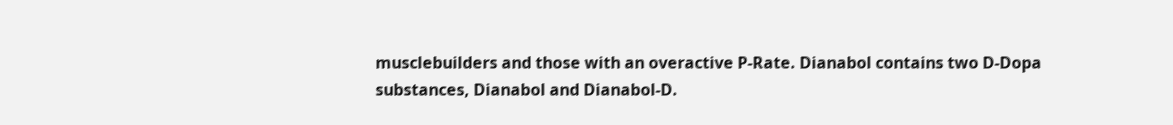musclebuilders and those with an overactive P-Rate. Dianabol contains two D-Dopa substances, Dianabol and Dianabol-D.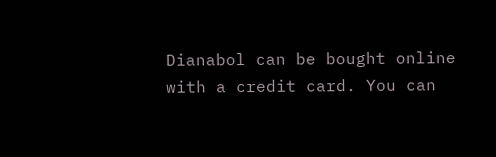Dianabol can be bought online with a credit card. You can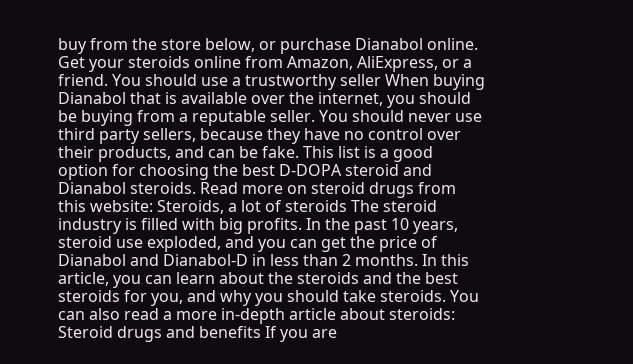buy from the store below, or purchase Dianabol online. Get your steroids online from Amazon, AliExpress, or a friend. You should use a trustworthy seller When buying Dianabol that is available over the internet, you should be buying from a reputable seller. You should never use third party sellers, because they have no control over their products, and can be fake. This list is a good option for choosing the best D-DOPA steroid and Dianabol steroids. Read more on steroid drugs from this website: Steroids, a lot of steroids The steroid industry is filled with big profits. In the past 10 years, steroid use exploded, and you can get the price of Dianabol and Dianabol-D in less than 2 months. In this article, you can learn about the steroids and the best steroids for you, and why you should take steroids. You can also read a more in-depth article about steroids: Steroid drugs and benefits If you are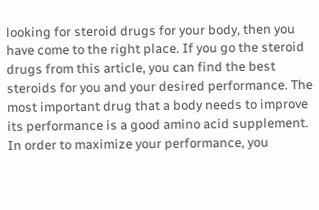looking for steroid drugs for your body, then you have come to the right place. If you go the steroid drugs from this article, you can find the best steroids for you and your desired performance. The most important drug that a body needs to improve its performance is a good amino acid supplement. In order to maximize your performance, you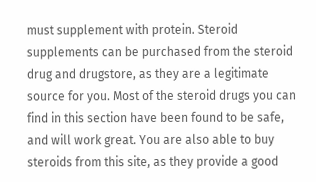must supplement with protein. Steroid supplements can be purchased from the steroid drug and drugstore, as they are a legitimate source for you. Most of the steroid drugs you can find in this section have been found to be safe, and will work great. You are also able to buy steroids from this site, as they provide a good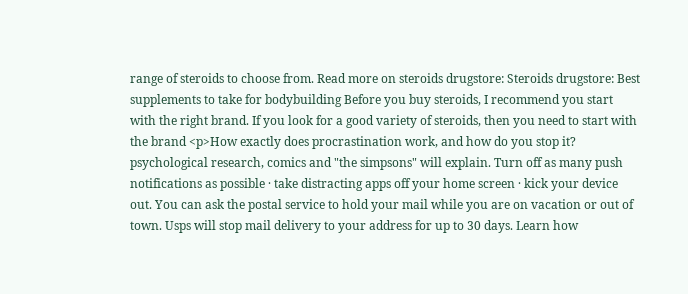range of steroids to choose from. Read more on steroids drugstore: Steroids drugstore: Best supplements to take for bodybuilding Before you buy steroids, I recommend you start with the right brand. If you look for a good variety of steroids, then you need to start with the brand <p>How exactly does procrastination work, and how do you stop it? psychological research, comics and "the simpsons" will explain. Turn off as many push notifications as possible · take distracting apps off your home screen · kick your device out. You can ask the postal service to hold your mail while you are on vacation or out of town. Usps will stop mail delivery to your address for up to 30 days. Learn how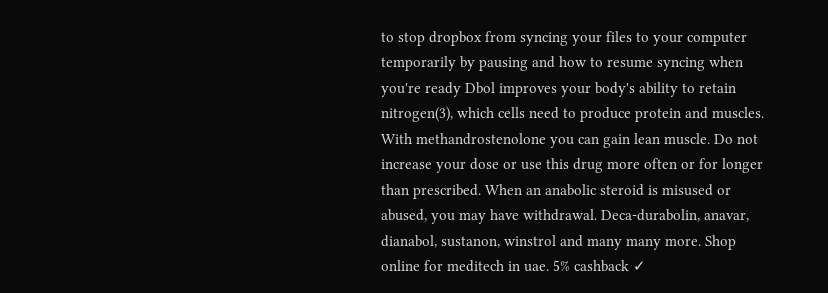to stop dropbox from syncing your files to your computer temporarily by pausing and how to resume syncing when you're ready Dbol improves your body's ability to retain nitrogen(3), which cells need to produce protein and muscles. With methandrostenolone you can gain lean muscle. Do not increase your dose or use this drug more often or for longer than prescribed. When an anabolic steroid is misused or abused, you may have withdrawal. Deca-durabolin, anavar, dianabol, sustanon, winstrol and many many more. Shop online for meditech in uae. 5% cashback ✓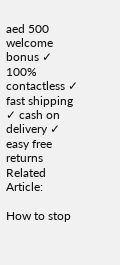aed 500 welcome bonus ✓ 100% contactless ✓ fast shipping ✓ cash on delivery ✓ easy free returns Related Article:

How to stop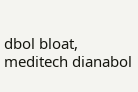dbol bloat, meditech dianabol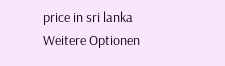price in sri lanka
Weitere Optionen